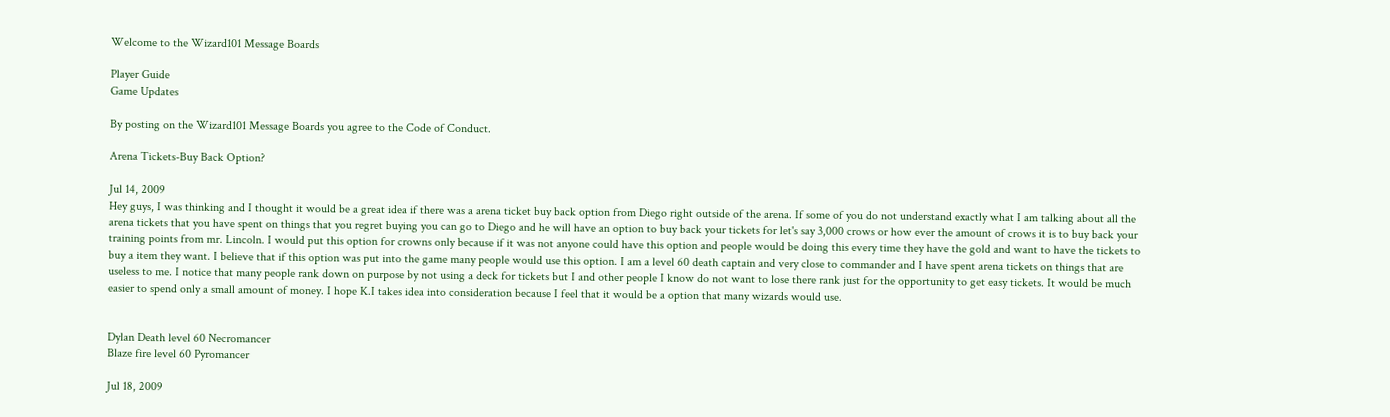Welcome to the Wizard101 Message Boards

Player Guide
Game Updates

By posting on the Wizard101 Message Boards you agree to the Code of Conduct.

Arena Tickets-Buy Back Option?

Jul 14, 2009
Hey guys, I was thinking and I thought it would be a great idea if there was a arena ticket buy back option from Diego right outside of the arena. If some of you do not understand exactly what I am talking about all the arena tickets that you have spent on things that you regret buying you can go to Diego and he will have an option to buy back your tickets for let's say 3,000 crows or how ever the amount of crows it is to buy back your training points from mr. Lincoln. I would put this option for crowns only because if it was not anyone could have this option and people would be doing this every time they have the gold and want to have the tickets to buy a item they want. I believe that if this option was put into the game many people would use this option. I am a level 60 death captain and very close to commander and I have spent arena tickets on things that are useless to me. I notice that many people rank down on purpose by not using a deck for tickets but I and other people I know do not want to lose there rank just for the opportunity to get easy tickets. It would be much easier to spend only a small amount of money. I hope K.I takes idea into consideration because I feel that it would be a option that many wizards would use.


Dylan Death level 60 Necromancer
Blaze fire level 60 Pyromancer

Jul 18, 2009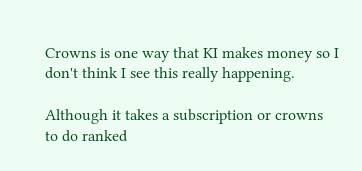Crowns is one way that KI makes money so I don't think I see this really happening.

Although it takes a subscription or crowns to do ranked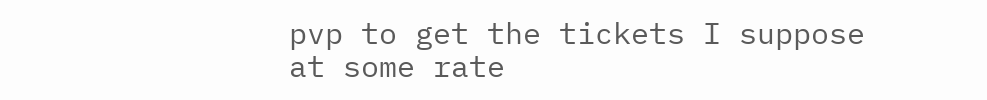pvp to get the tickets I suppose at some rate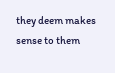they deem makes sense to them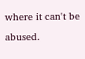where it can't be abused.